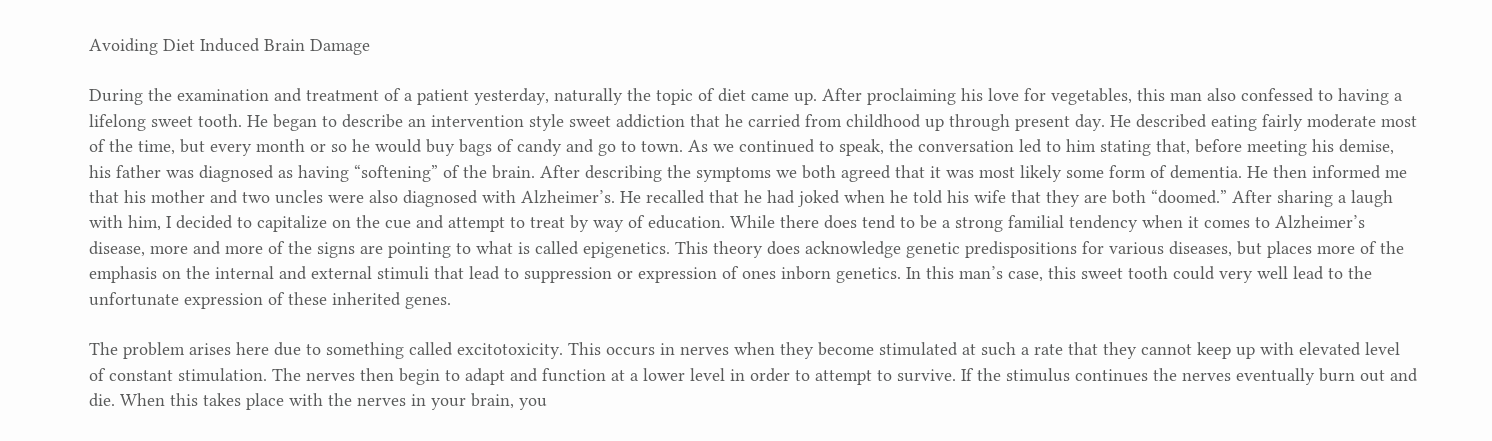Avoiding Diet Induced Brain Damage

During the examination and treatment of a patient yesterday, naturally the topic of diet came up. After proclaiming his love for vegetables, this man also confessed to having a lifelong sweet tooth. He began to describe an intervention style sweet addiction that he carried from childhood up through present day. He described eating fairly moderate most of the time, but every month or so he would buy bags of candy and go to town. As we continued to speak, the conversation led to him stating that, before meeting his demise, his father was diagnosed as having “softening” of the brain. After describing the symptoms we both agreed that it was most likely some form of dementia. He then informed me that his mother and two uncles were also diagnosed with Alzheimer’s. He recalled that he had joked when he told his wife that they are both “doomed.” After sharing a laugh with him, I decided to capitalize on the cue and attempt to treat by way of education. While there does tend to be a strong familial tendency when it comes to Alzheimer’s disease, more and more of the signs are pointing to what is called epigenetics. This theory does acknowledge genetic predispositions for various diseases, but places more of the emphasis on the internal and external stimuli that lead to suppression or expression of ones inborn genetics. In this man’s case, this sweet tooth could very well lead to the unfortunate expression of these inherited genes.

The problem arises here due to something called excitotoxicity. This occurs in nerves when they become stimulated at such a rate that they cannot keep up with elevated level of constant stimulation. The nerves then begin to adapt and function at a lower level in order to attempt to survive. If the stimulus continues the nerves eventually burn out and die. When this takes place with the nerves in your brain, you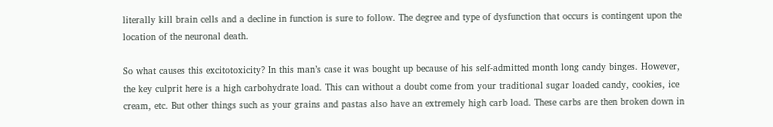literally kill brain cells and a decline in function is sure to follow. The degree and type of dysfunction that occurs is contingent upon the location of the neuronal death.

So what causes this excitotoxicity? In this man’s case it was bought up because of his self-admitted month long candy binges. However, the key culprit here is a high carbohydrate load. This can without a doubt come from your traditional sugar loaded candy, cookies, ice cream, etc. But other things such as your grains and pastas also have an extremely high carb load. These carbs are then broken down in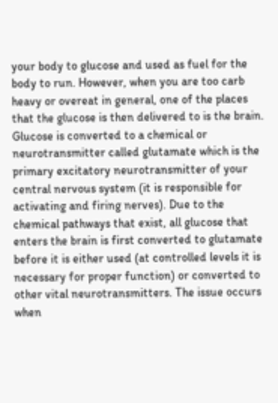your body to glucose and used as fuel for the body to run. However, when you are too carb heavy or overeat in general, one of the places that the glucose is then delivered to is the brain. Glucose is converted to a chemical or neurotransmitter called glutamate which is the primary excitatory neurotransmitter of your central nervous system (it is responsible for activating and firing nerves). Due to the chemical pathways that exist, all glucose that enters the brain is first converted to glutamate before it is either used (at controlled levels it is necessary for proper function) or converted to other vital neurotransmitters. The issue occurs when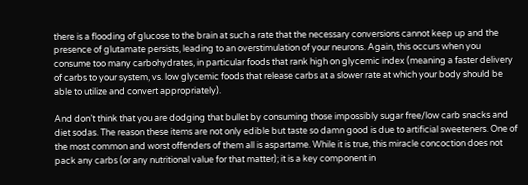there is a flooding of glucose to the brain at such a rate that the necessary conversions cannot keep up and the presence of glutamate persists, leading to an overstimulation of your neurons. Again, this occurs when you consume too many carbohydrates, in particular foods that rank high on glycemic index (meaning a faster delivery of carbs to your system, vs. low glycemic foods that release carbs at a slower rate at which your body should be able to utilize and convert appropriately).

And don’t think that you are dodging that bullet by consuming those impossibly sugar free/low carb snacks and diet sodas. The reason these items are not only edible but taste so damn good is due to artificial sweeteners. One of the most common and worst offenders of them all is aspartame. While it is true, this miracle concoction does not pack any carbs (or any nutritional value for that matter); it is a key component in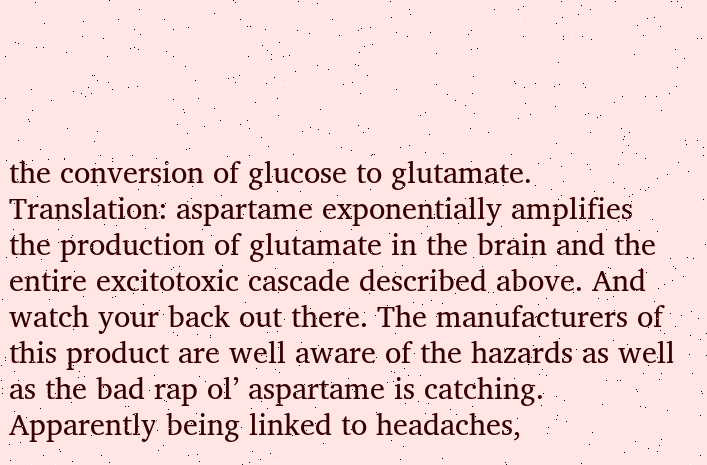the conversion of glucose to glutamate. Translation: aspartame exponentially amplifies the production of glutamate in the brain and the entire excitotoxic cascade described above. And watch your back out there. The manufacturers of this product are well aware of the hazards as well as the bad rap ol’ aspartame is catching. Apparently being linked to headaches,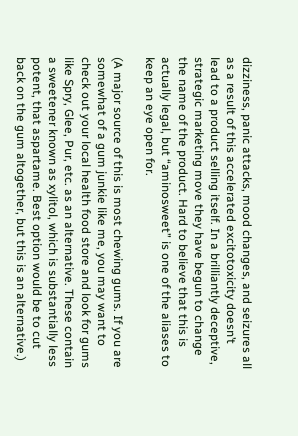dizziness, panic attacks, mood changes, and seizures all as a result of this accelerated excitotoxicity doesn’t lead to a product selling itself. In a brilliantly deceptive, strategic marketing move they have begun to change the name of the product. Hard to believe that this is actually legal, but “aminosweet” is one of the aliases to keep an eye open for.

(A major source of this is most chewing gums. If you are somewhat of a gum junkie like me, you may want to check out your local health food store and look for gums like Spry, Glee, Pur, etc. as an alternative. These contain a sweetener known as xylitol, which is substantially less potent, that aspartame. Best option would be to cut back on the gum altogether, but this is an alternative.)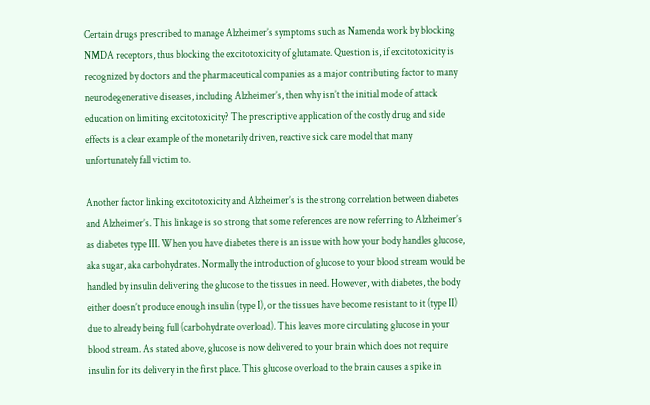Certain drugs prescribed to manage Alzheimer’s symptoms such as Namenda work by blocking NMDA receptors, thus blocking the excitotoxicity of glutamate. Question is, if excitotoxicity is recognized by doctors and the pharmaceutical companies as a major contributing factor to many neurodegenerative diseases, including Alzheimer’s, then why isn’t the initial mode of attack education on limiting excitotoxicity? The prescriptive application of the costly drug and side effects is a clear example of the monetarily driven, reactive sick care model that many unfortunately fall victim to.

Another factor linking excitotoxicity and Alzheimer’s is the strong correlation between diabetes and Alzheimer’s. This linkage is so strong that some references are now referring to Alzheimer’s as diabetes type III. When you have diabetes there is an issue with how your body handles glucose, aka sugar, aka carbohydrates. Normally the introduction of glucose to your blood stream would be handled by insulin delivering the glucose to the tissues in need. However, with diabetes, the body either doesn’t produce enough insulin (type I), or the tissues have become resistant to it (type II) due to already being full (carbohydrate overload). This leaves more circulating glucose in your blood stream. As stated above, glucose is now delivered to your brain which does not require insulin for its delivery in the first place. This glucose overload to the brain causes a spike in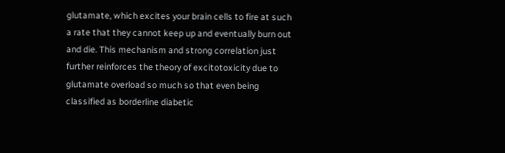glutamate, which excites your brain cells to fire at such a rate that they cannot keep up and eventually burn out and die. This mechanism and strong correlation just further reinforces the theory of excitotoxicity due to glutamate overload so much so that even being classified as borderline diabetic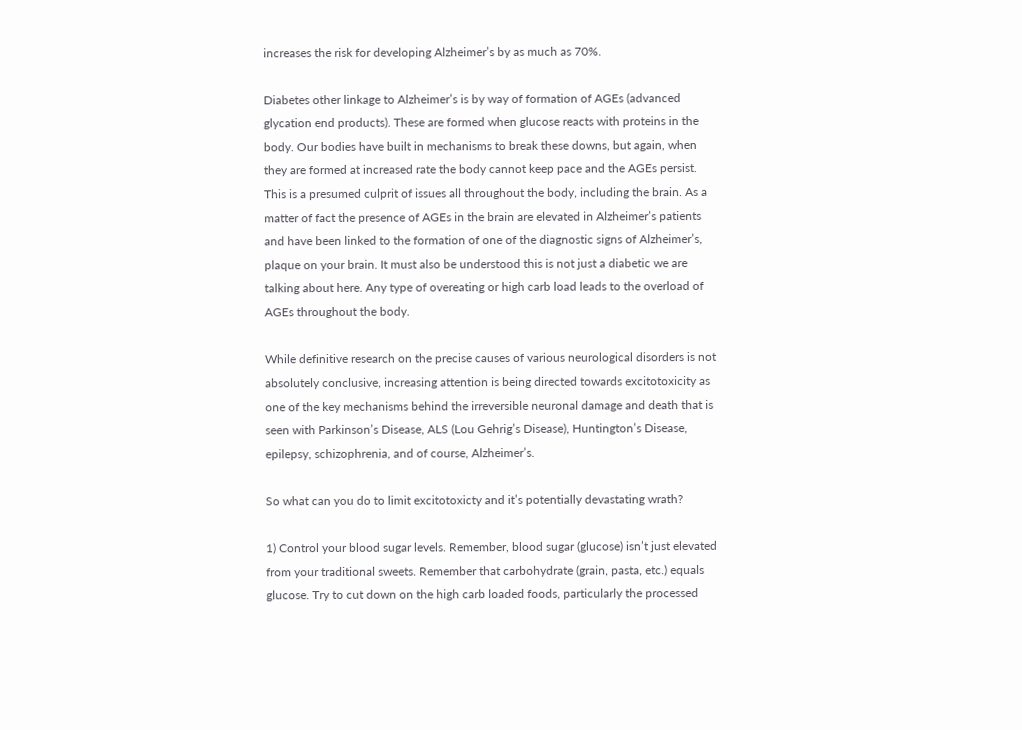increases the risk for developing Alzheimer’s by as much as 70%.

Diabetes other linkage to Alzheimer’s is by way of formation of AGEs (advanced glycation end products). These are formed when glucose reacts with proteins in the body. Our bodies have built in mechanisms to break these downs, but again, when they are formed at increased rate the body cannot keep pace and the AGEs persist. This is a presumed culprit of issues all throughout the body, including the brain. As a matter of fact the presence of AGEs in the brain are elevated in Alzheimer’s patients and have been linked to the formation of one of the diagnostic signs of Alzheimer’s, plaque on your brain. It must also be understood this is not just a diabetic we are talking about here. Any type of overeating or high carb load leads to the overload of AGEs throughout the body.

While definitive research on the precise causes of various neurological disorders is not absolutely conclusive, increasing attention is being directed towards excitotoxicity as one of the key mechanisms behind the irreversible neuronal damage and death that is seen with Parkinson’s Disease, ALS (Lou Gehrig’s Disease), Huntington’s Disease, epilepsy, schizophrenia, and of course, Alzheimer’s.

So what can you do to limit excitotoxicty and it’s potentially devastating wrath?

1) Control your blood sugar levels. Remember, blood sugar (glucose) isn’t just elevated from your traditional sweets. Remember that carbohydrate (grain, pasta, etc.) equals glucose. Try to cut down on the high carb loaded foods, particularly the processed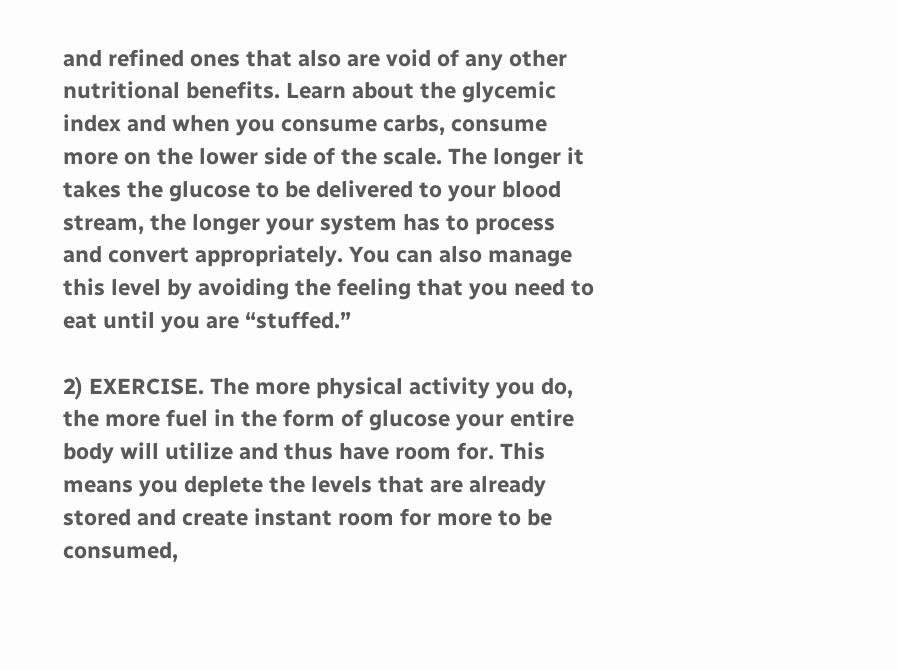and refined ones that also are void of any other nutritional benefits. Learn about the glycemic index and when you consume carbs, consume more on the lower side of the scale. The longer it takes the glucose to be delivered to your blood stream, the longer your system has to process and convert appropriately. You can also manage this level by avoiding the feeling that you need to eat until you are “stuffed.”

2) EXERCISE. The more physical activity you do, the more fuel in the form of glucose your entire body will utilize and thus have room for. This means you deplete the levels that are already stored and create instant room for more to be consumed,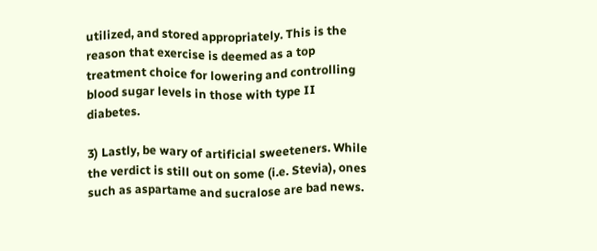utilized, and stored appropriately. This is the reason that exercise is deemed as a top treatment choice for lowering and controlling blood sugar levels in those with type II diabetes.

3) Lastly, be wary of artificial sweeteners. While the verdict is still out on some (i.e. Stevia), ones such as aspartame and sucralose are bad news.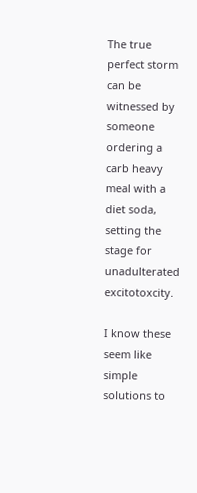The true perfect storm can be witnessed by someone ordering a carb heavy meal with a diet soda, setting the stage for unadulterated excitotoxcity.

I know these seem like simple solutions to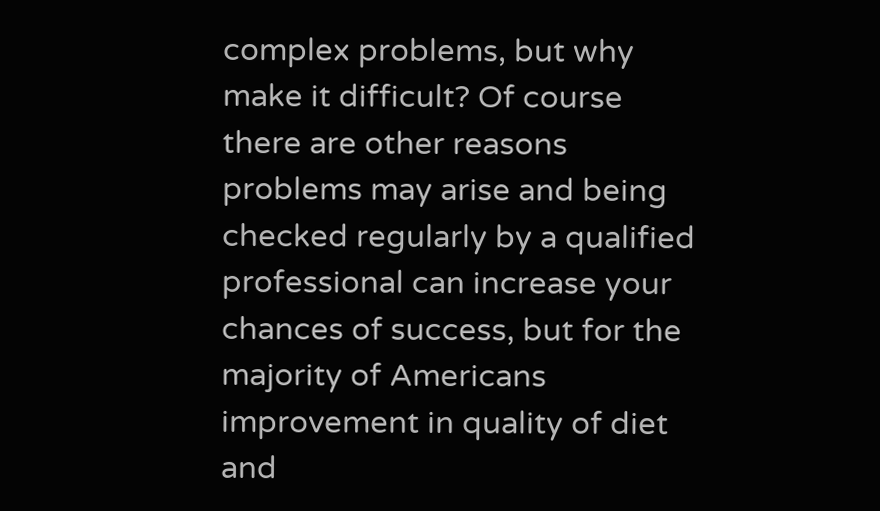complex problems, but why make it difficult? Of course there are other reasons problems may arise and being checked regularly by a qualified professional can increase your chances of success, but for the majority of Americans improvement in quality of diet and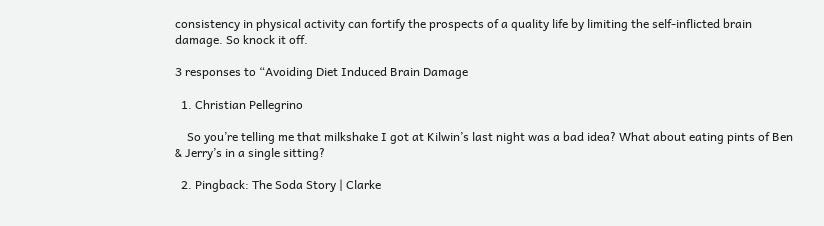consistency in physical activity can fortify the prospects of a quality life by limiting the self-inflicted brain damage. So knock it off.

3 responses to “Avoiding Diet Induced Brain Damage

  1. Christian Pellegrino

    So you’re telling me that milkshake I got at Kilwin’s last night was a bad idea? What about eating pints of Ben & Jerry’s in a single sitting?

  2. Pingback: The Soda Story | Clarke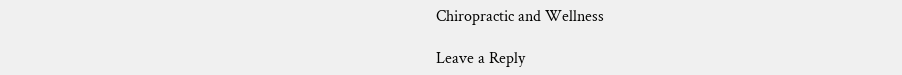Chiropractic and Wellness

Leave a Reply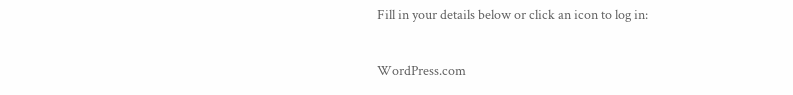Fill in your details below or click an icon to log in:

WordPress.com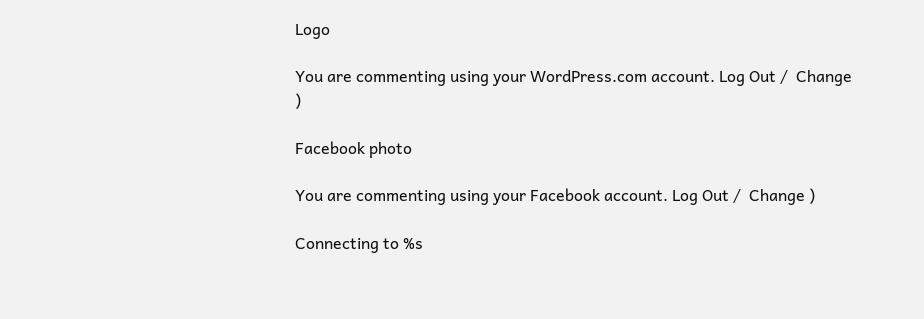Logo

You are commenting using your WordPress.com account. Log Out /  Change )

Facebook photo

You are commenting using your Facebook account. Log Out /  Change )

Connecting to %s